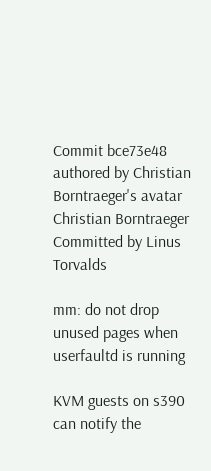Commit bce73e48 authored by Christian Borntraeger's avatar Christian Borntraeger Committed by Linus Torvalds

mm: do not drop unused pages when userfaultd is running

KVM guests on s390 can notify the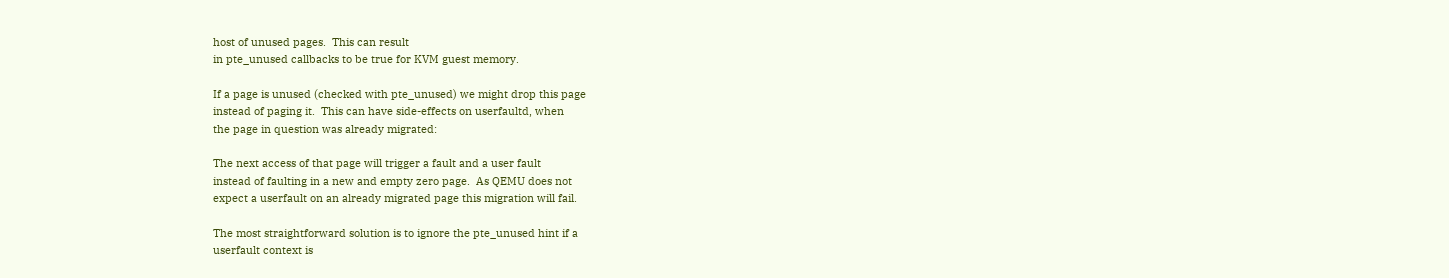host of unused pages.  This can result
in pte_unused callbacks to be true for KVM guest memory.

If a page is unused (checked with pte_unused) we might drop this page
instead of paging it.  This can have side-effects on userfaultd, when
the page in question was already migrated:

The next access of that page will trigger a fault and a user fault
instead of faulting in a new and empty zero page.  As QEMU does not
expect a userfault on an already migrated page this migration will fail.

The most straightforward solution is to ignore the pte_unused hint if a
userfault context is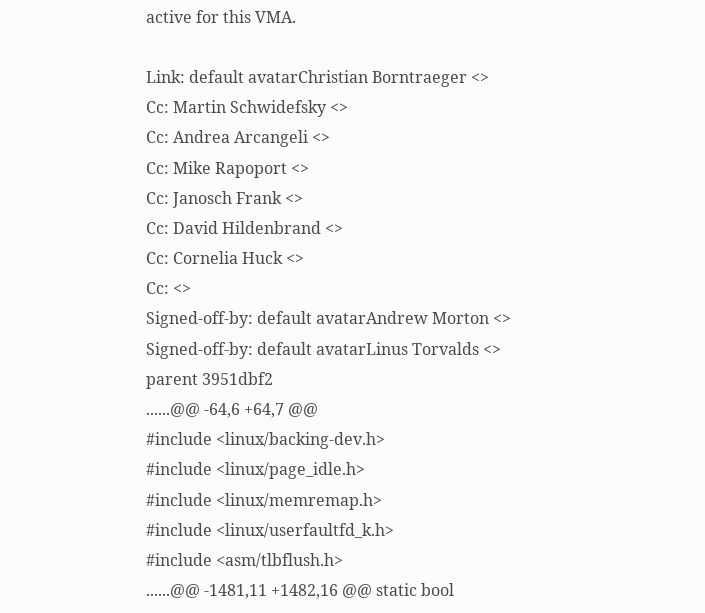active for this VMA.

Link: default avatarChristian Borntraeger <>
Cc: Martin Schwidefsky <>
Cc: Andrea Arcangeli <>
Cc: Mike Rapoport <>
Cc: Janosch Frank <>
Cc: David Hildenbrand <>
Cc: Cornelia Huck <>
Cc: <>
Signed-off-by: default avatarAndrew Morton <>
Signed-off-by: default avatarLinus Torvalds <>
parent 3951dbf2
......@@ -64,6 +64,7 @@
#include <linux/backing-dev.h>
#include <linux/page_idle.h>
#include <linux/memremap.h>
#include <linux/userfaultfd_k.h>
#include <asm/tlbflush.h>
......@@ -1481,11 +1482,16 @@ static bool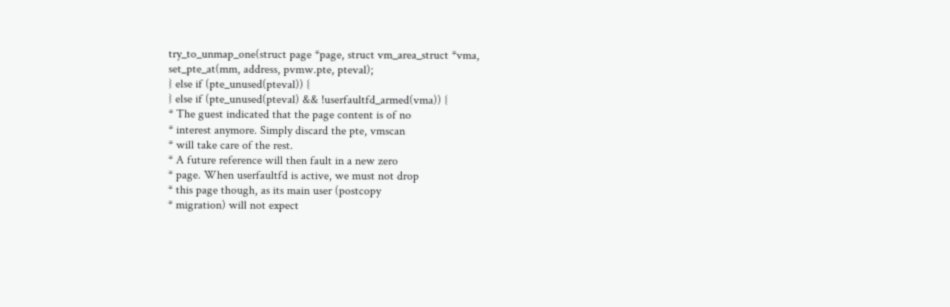try_to_unmap_one(struct page *page, struct vm_area_struct *vma,
set_pte_at(mm, address, pvmw.pte, pteval);
} else if (pte_unused(pteval)) {
} else if (pte_unused(pteval) && !userfaultfd_armed(vma)) {
* The guest indicated that the page content is of no
* interest anymore. Simply discard the pte, vmscan
* will take care of the rest.
* A future reference will then fault in a new zero
* page. When userfaultfd is active, we must not drop
* this page though, as its main user (postcopy
* migration) will not expect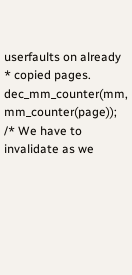userfaults on already
* copied pages.
dec_mm_counter(mm, mm_counter(page));
/* We have to invalidate as we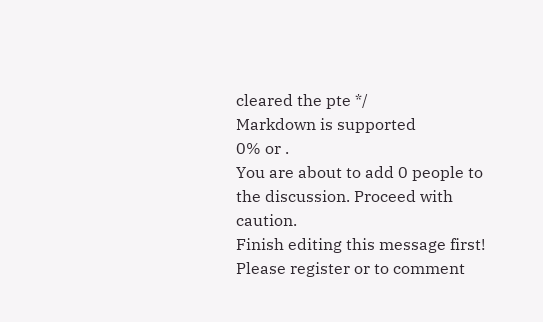cleared the pte */
Markdown is supported
0% or .
You are about to add 0 people to the discussion. Proceed with caution.
Finish editing this message first!
Please register or to comment